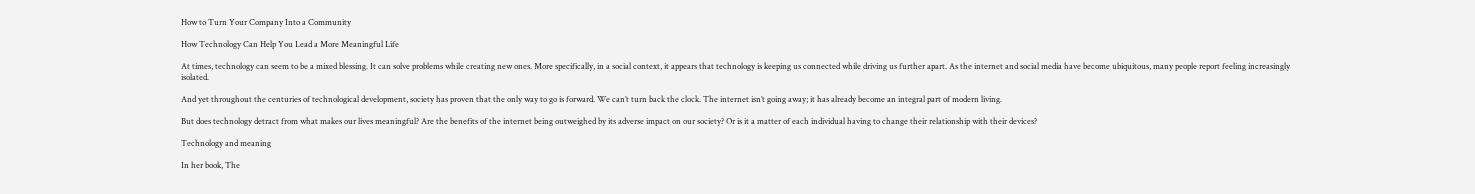How to Turn Your Company Into a Community

How Technology Can Help You Lead a More Meaningful Life

At times, technology can seem to be a mixed blessing. It can solve problems while creating new ones. More specifically, in a social context, it appears that technology is keeping us connected while driving us further apart. As the internet and social media have become ubiquitous, many people report feeling increasingly isolated.

And yet throughout the centuries of technological development, society has proven that the only way to go is forward. We can’t turn back the clock. The internet isn’t going away; it has already become an integral part of modern living.

But does technology detract from what makes our lives meaningful? Are the benefits of the internet being outweighed by its adverse impact on our society? Or is it a matter of each individual having to change their relationship with their devices?

Technology and meaning

In her book, The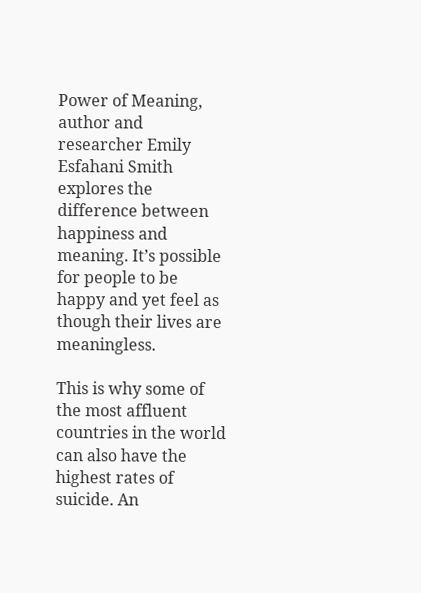Power of Meaning, author and researcher Emily Esfahani Smith explores the difference between happiness and meaning. It’s possible for people to be happy and yet feel as though their lives are meaningless.

This is why some of the most affluent countries in the world can also have the highest rates of suicide. An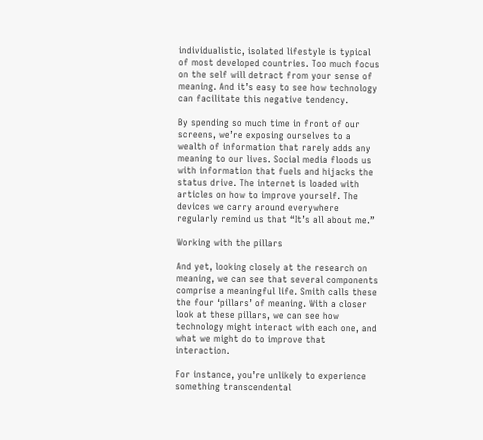individualistic, isolated lifestyle is typical of most developed countries. Too much focus on the self will detract from your sense of meaning. And it’s easy to see how technology can facilitate this negative tendency.

By spending so much time in front of our screens, we’re exposing ourselves to a wealth of information that rarely adds any meaning to our lives. Social media floods us with information that fuels and hijacks the status drive. The internet is loaded with articles on how to improve yourself. The devices we carry around everywhere regularly remind us that “It’s all about me.”

Working with the pillars

And yet, looking closely at the research on meaning, we can see that several components comprise a meaningful life. Smith calls these the four ‘pillars’ of meaning. With a closer look at these pillars, we can see how technology might interact with each one, and what we might do to improve that interaction.

For instance, you’re unlikely to experience something transcendental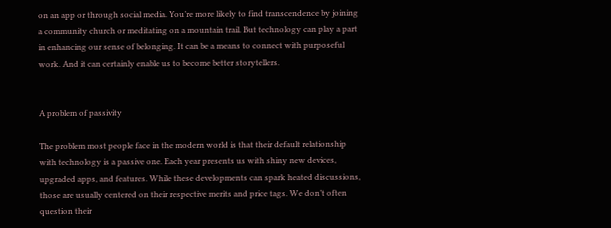on an app or through social media. You’re more likely to find transcendence by joining a community church or meditating on a mountain trail. But technology can play a part in enhancing our sense of belonging. It can be a means to connect with purposeful work. And it can certainly enable us to become better storytellers.


A problem of passivity

The problem most people face in the modern world is that their default relationship with technology is a passive one. Each year presents us with shiny new devices, upgraded apps, and features. While these developments can spark heated discussions, those are usually centered on their respective merits and price tags. We don’t often question their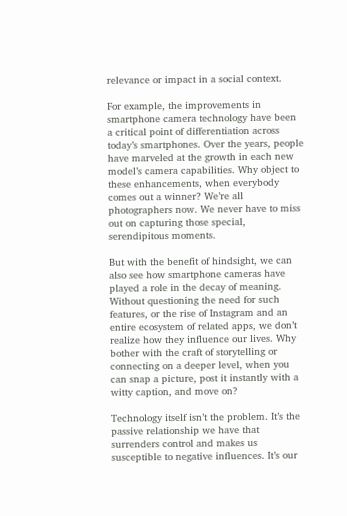relevance or impact in a social context.

For example, the improvements in smartphone camera technology have been a critical point of differentiation across today’s smartphones. Over the years, people have marveled at the growth in each new model’s camera capabilities. Why object to these enhancements, when everybody comes out a winner? We’re all photographers now. We never have to miss out on capturing those special, serendipitous moments.

But with the benefit of hindsight, we can also see how smartphone cameras have played a role in the decay of meaning. Without questioning the need for such features, or the rise of Instagram and an entire ecosystem of related apps, we don’t realize how they influence our lives. Why bother with the craft of storytelling or connecting on a deeper level, when you can snap a picture, post it instantly with a witty caption, and move on?

Technology itself isn’t the problem. It’s the passive relationship we have that surrenders control and makes us susceptible to negative influences. It’s our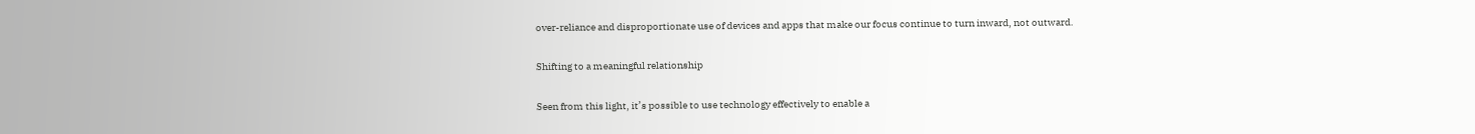over-reliance and disproportionate use of devices and apps that make our focus continue to turn inward, not outward.

Shifting to a meaningful relationship

Seen from this light, it’s possible to use technology effectively to enable a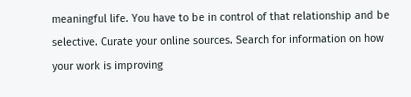meaningful life. You have to be in control of that relationship and be selective. Curate your online sources. Search for information on how your work is improving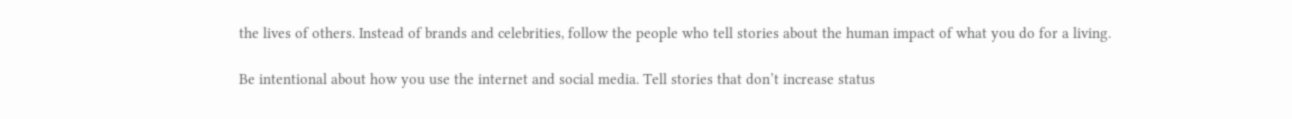the lives of others. Instead of brands and celebrities, follow the people who tell stories about the human impact of what you do for a living.

Be intentional about how you use the internet and social media. Tell stories that don’t increase status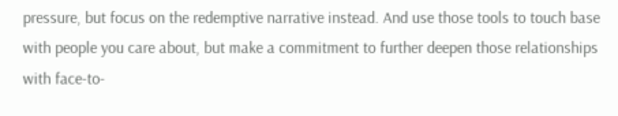pressure, but focus on the redemptive narrative instead. And use those tools to touch base with people you care about, but make a commitment to further deepen those relationships with face-to-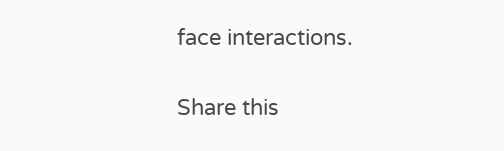face interactions.

Share this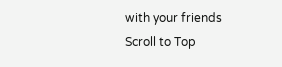with your friends
Scroll to Top